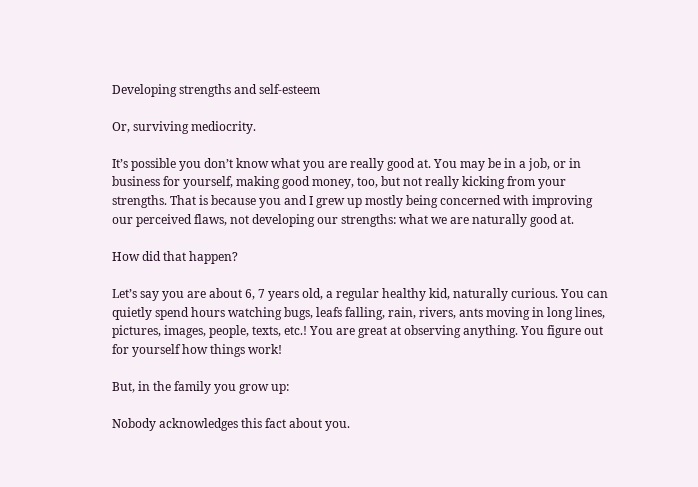Developing strengths and self-esteem

Or, surviving mediocrity.

It’s possible you don’t know what you are really good at. You may be in a job, or in business for yourself, making good money, too, but not really kicking from your strengths. That is because you and I grew up mostly being concerned with improving our perceived flaws, not developing our strengths: what we are naturally good at.

How did that happen?

Let’s say you are about 6, 7 years old, a regular healthy kid, naturally curious. You can quietly spend hours watching bugs, leafs falling, rain, rivers, ants moving in long lines, pictures, images, people, texts, etc.! You are great at observing anything. You figure out for yourself how things work!

But, in the family you grow up:

Nobody acknowledges this fact about you.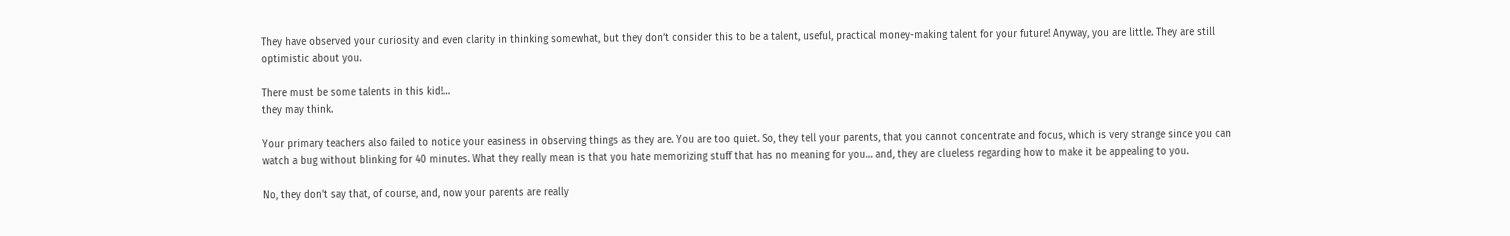They have observed your curiosity and even clarity in thinking somewhat, but they don’t consider this to be a talent, useful, practical money-making talent for your future! Anyway, you are little. They are still optimistic about you.

There must be some talents in this kid!…
they may think.

Your primary teachers also failed to notice your easiness in observing things as they are. You are too quiet. So, they tell your parents, that you cannot concentrate and focus, which is very strange since you can watch a bug without blinking for 40 minutes. What they really mean is that you hate memorizing stuff that has no meaning for you… and, they are clueless regarding how to make it be appealing to you.

No, they don’t say that, of course, and, now your parents are really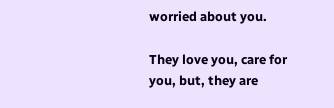worried about you.

They love you, care for you, but, they are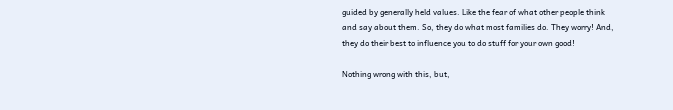guided by generally held values. Like the fear of what other people think and say about them. So, they do what most families do. They worry! And, they do their best to influence you to do stuff for your own good!

Nothing wrong with this, but,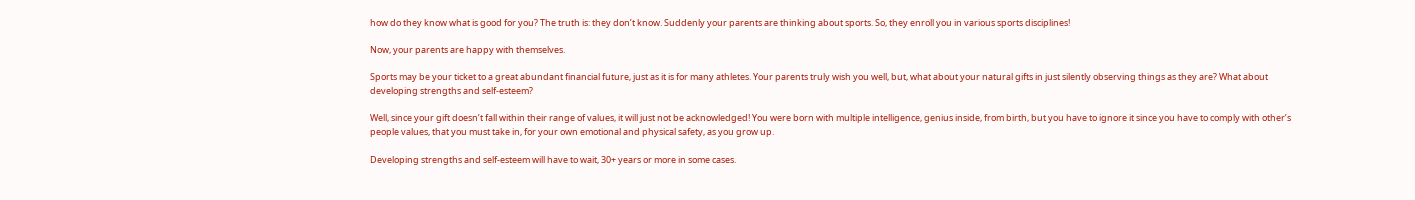how do they know what is good for you? The truth is: they don’t know. Suddenly your parents are thinking about sports. So, they enroll you in various sports disciplines!

Now, your parents are happy with themselves.

Sports may be your ticket to a great abundant financial future, just as it is for many athletes. Your parents truly wish you well, but, what about your natural gifts in just silently observing things as they are? What about developing strengths and self-esteem?

Well, since your gift doesn’t fall within their range of values, it will just not be acknowledged! You were born with multiple intelligence, genius inside, from birth, but you have to ignore it since you have to comply with other’s people values, that you must take in, for your own emotional and physical safety, as you grow up.

Developing strengths and self-esteem will have to wait, 30+ years or more in some cases.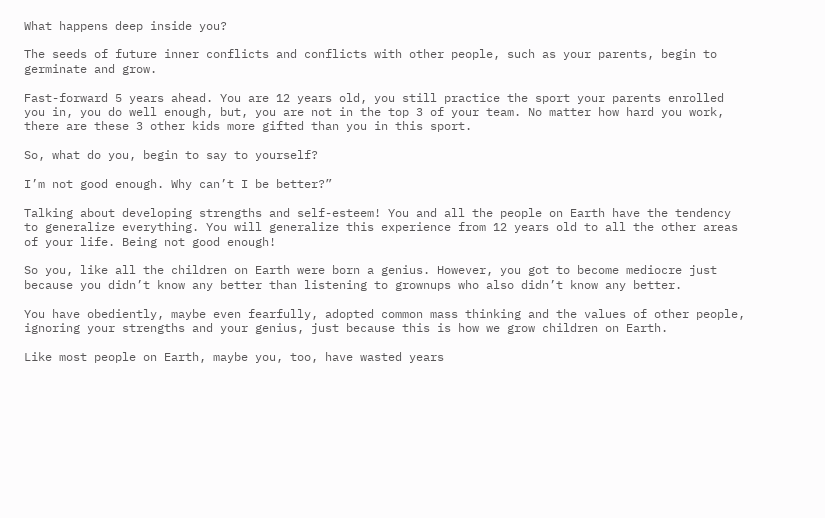What happens deep inside you?

The seeds of future inner conflicts and conflicts with other people, such as your parents, begin to germinate and grow.

Fast-forward 5 years ahead. You are 12 years old, you still practice the sport your parents enrolled you in, you do well enough, but, you are not in the top 3 of your team. No matter how hard you work, there are these 3 other kids more gifted than you in this sport.

So, what do you, begin to say to yourself?

I’m not good enough. Why can’t I be better?”

Talking about developing strengths and self-esteem! You and all the people on Earth have the tendency to generalize everything. You will generalize this experience from 12 years old to all the other areas of your life. Being not good enough!

So you, like all the children on Earth were born a genius. However, you got to become mediocre just because you didn’t know any better than listening to grownups who also didn’t know any better.

You have obediently, maybe even fearfully, adopted common mass thinking and the values of other people, ignoring your strengths and your genius, just because this is how we grow children on Earth.

Like most people on Earth, maybe you, too, have wasted years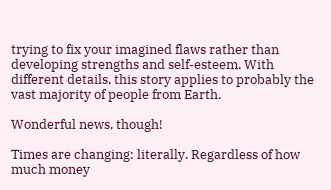trying to fix your imagined flaws rather than developing strengths and self-esteem. With different details, this story applies to probably the vast majority of people from Earth.

Wonderful news, though!

Times are changing: literally. Regardless of how much money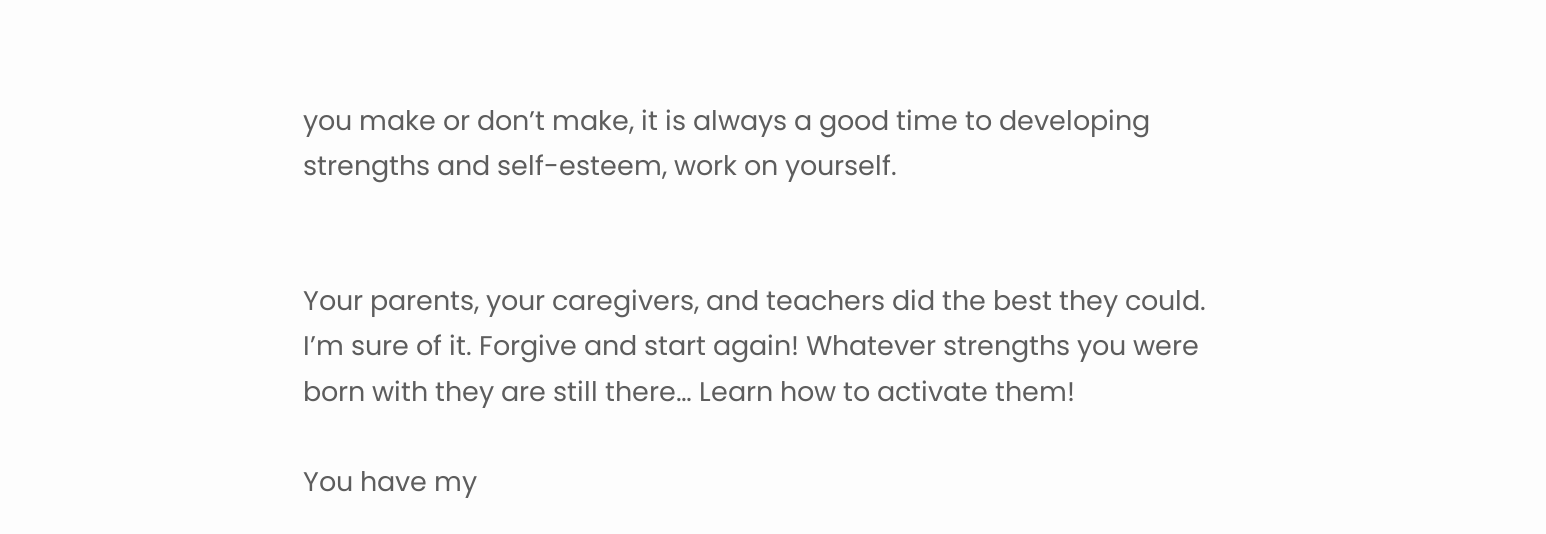you make or don’t make, it is always a good time to developing strengths and self-esteem, work on yourself.


Your parents, your caregivers, and teachers did the best they could. I’m sure of it. Forgive and start again! Whatever strengths you were born with they are still there… Learn how to activate them!

You have my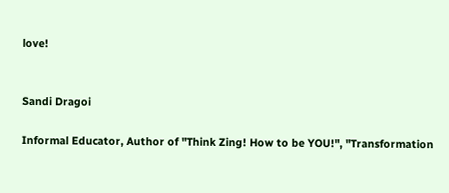love!


Sandi Dragoi

Informal Educator, Author of "Think Zing! How to be YOU!", "Transformation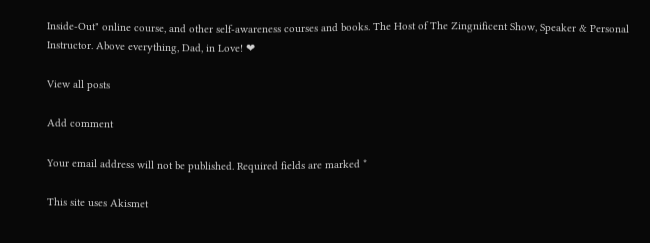Inside-Out" online course, and other self-awareness courses and books. The Host of The Zingnificent Show, Speaker & Personal Instructor. Above everything, Dad, in Love! ❤

View all posts

Add comment

Your email address will not be published. Required fields are marked *

This site uses Akismet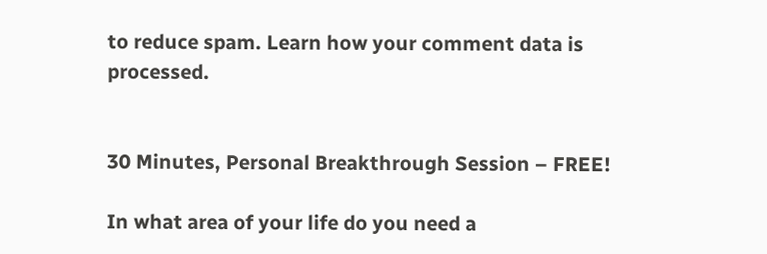to reduce spam. Learn how your comment data is processed.


30 Minutes, Personal Breakthrough Session – FREE!

In what area of your life do you need a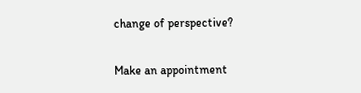change of perspective?

Make an appointment